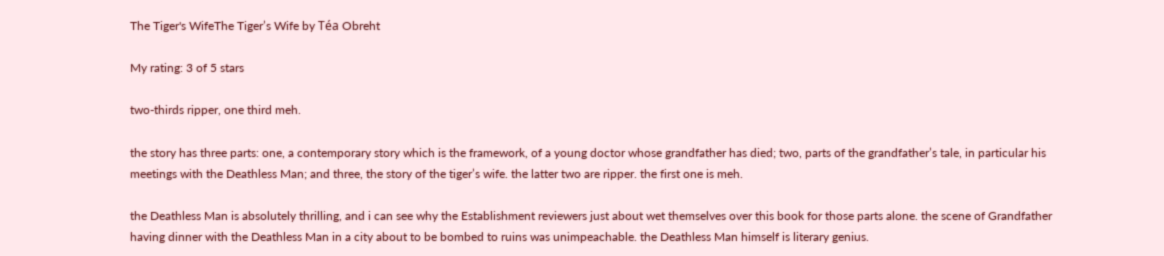The Tiger's WifeThe Tiger’s Wife by Téa Obreht

My rating: 3 of 5 stars

two-thirds ripper, one third meh.

the story has three parts: one, a contemporary story which is the framework, of a young doctor whose grandfather has died; two, parts of the grandfather’s tale, in particular his meetings with the Deathless Man; and three, the story of the tiger’s wife. the latter two are ripper. the first one is meh.

the Deathless Man is absolutely thrilling, and i can see why the Establishment reviewers just about wet themselves over this book for those parts alone. the scene of Grandfather having dinner with the Deathless Man in a city about to be bombed to ruins was unimpeachable. the Deathless Man himself is literary genius.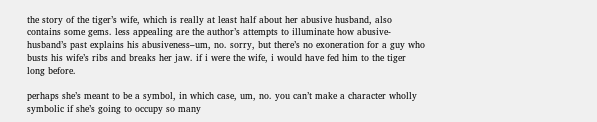the story of the tiger’s wife, which is really at least half about her abusive husband, also contains some gems. less appealing are the author’s attempts to illuminate how abusive-husband’s past explains his abusiveness–um, no. sorry, but there’s no exoneration for a guy who busts his wife’s ribs and breaks her jaw. if i were the wife, i would have fed him to the tiger long before.

perhaps she’s meant to be a symbol, in which case, um, no. you can’t make a character wholly symbolic if she’s going to occupy so many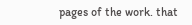pages of the work. that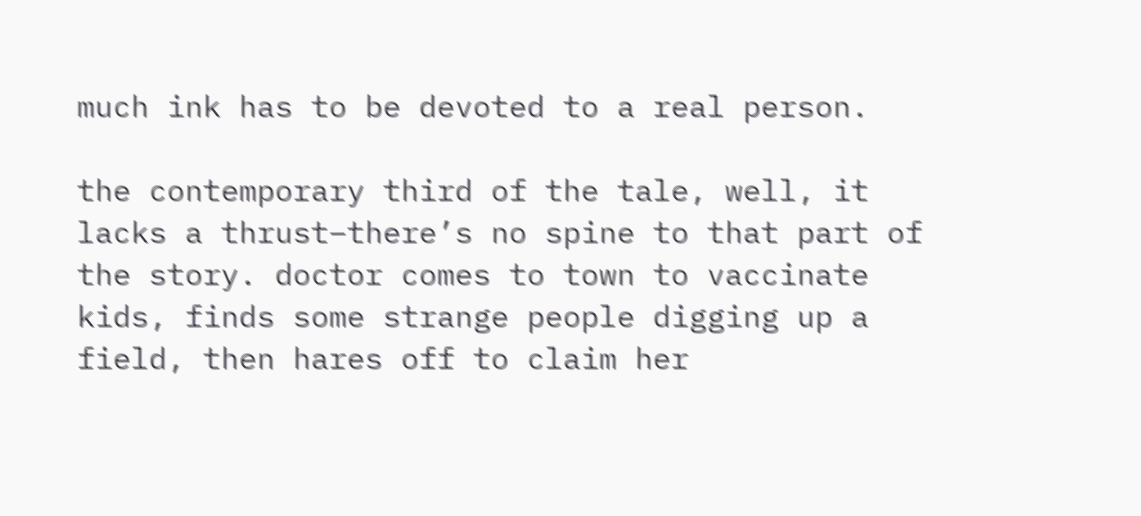much ink has to be devoted to a real person.

the contemporary third of the tale, well, it lacks a thrust–there’s no spine to that part of the story. doctor comes to town to vaccinate kids, finds some strange people digging up a field, then hares off to claim her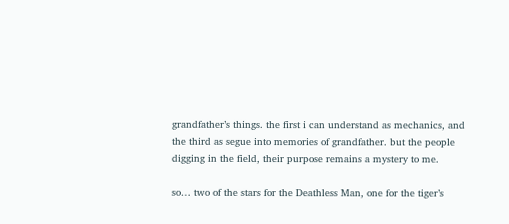grandfather’s things. the first i can understand as mechanics, and the third as segue into memories of grandfather. but the people digging in the field, their purpose remains a mystery to me.

so… two of the stars for the Deathless Man, one for the tiger’s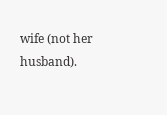wife (not her husband).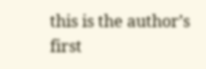this is the author’s first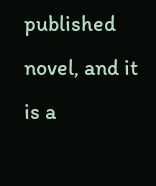published novel, and it is a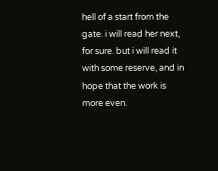hell of a start from the gate. i will read her next, for sure. but i will read it with some reserve, and in hope that the work is more even.